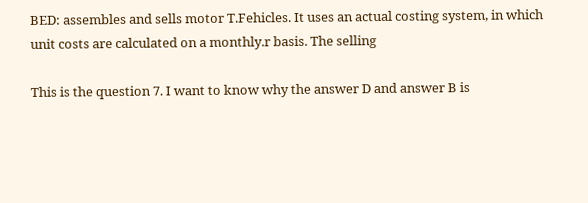BED: assembles and sells motor T.Fehicles. It uses an actual costing system, in which unit costs are calculated on a monthly.r basis. The selling

This is the question 7. I want to know why the answer D and answer B is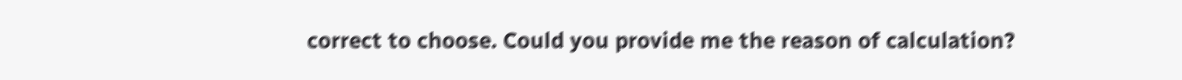correct to choose. Could you provide me the reason of calculation?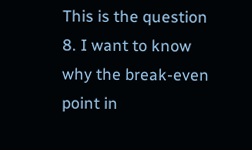This is the question 8. I want to know why the break-even point in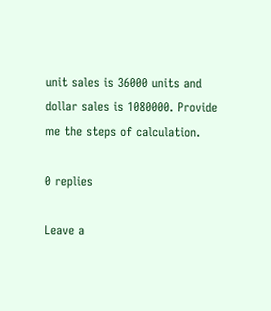unit sales is 36000 units and dollar sales is 1080000. Provide me the steps of calculation.

0 replies

Leave a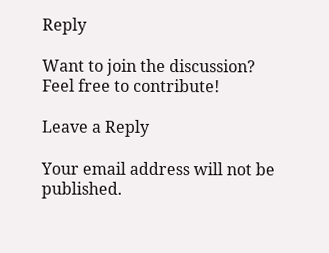Reply

Want to join the discussion?
Feel free to contribute!

Leave a Reply

Your email address will not be published.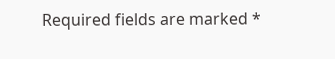Required fields are marked *